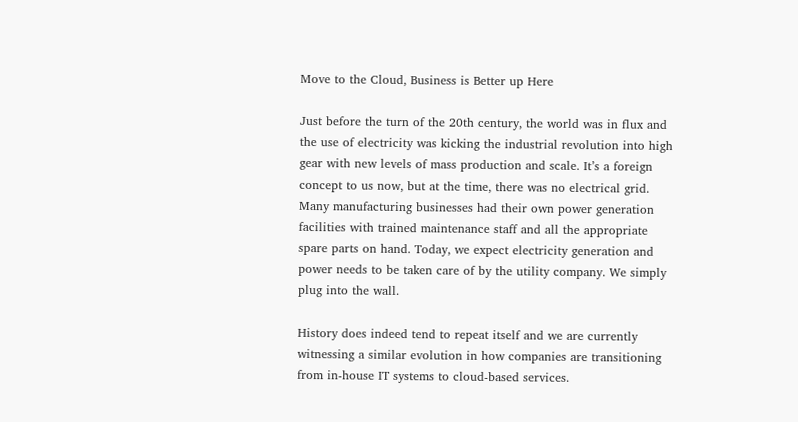Move to the Cloud, Business is Better up Here

Just before the turn of the 20th century, the world was in flux and the use of electricity was kicking the industrial revolution into high gear with new levels of mass production and scale. It’s a foreign concept to us now, but at the time, there was no electrical grid. Many manufacturing businesses had their own power generation facilities with trained maintenance staff and all the appropriate spare parts on hand. Today, we expect electricity generation and power needs to be taken care of by the utility company. We simply plug into the wall.

History does indeed tend to repeat itself and we are currently witnessing a similar evolution in how companies are transitioning from in-house IT systems to cloud-based services.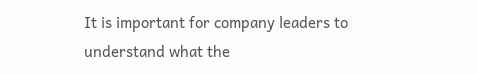It is important for company leaders to understand what the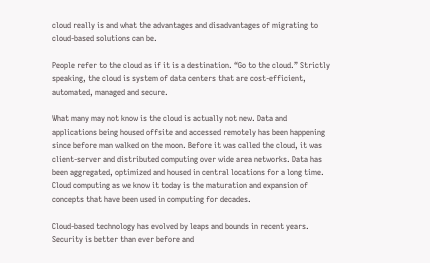cloud really is and what the advantages and disadvantages of migrating to cloud-based solutions can be.

People refer to the cloud as if it is a destination. “Go to the cloud.” Strictly speaking, the cloud is system of data centers that are cost-efficient, automated, managed and secure.

What many may not know is the cloud is actually not new. Data and applications being housed offsite and accessed remotely has been happening since before man walked on the moon. Before it was called the cloud, it was client-server and distributed computing over wide area networks. Data has been aggregated, optimized and housed in central locations for a long time. Cloud computing as we know it today is the maturation and expansion of concepts that have been used in computing for decades.

Cloud-based technology has evolved by leaps and bounds in recent years. Security is better than ever before and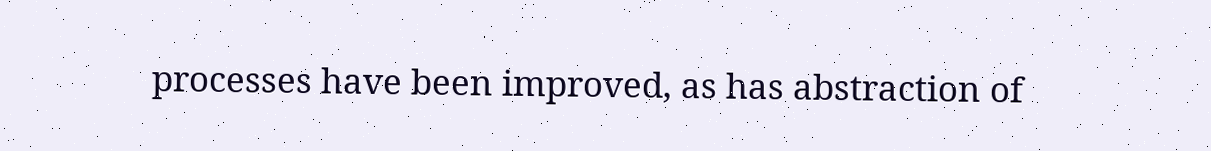processes have been improved, as has abstraction of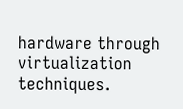hardware through virtualization techniques.